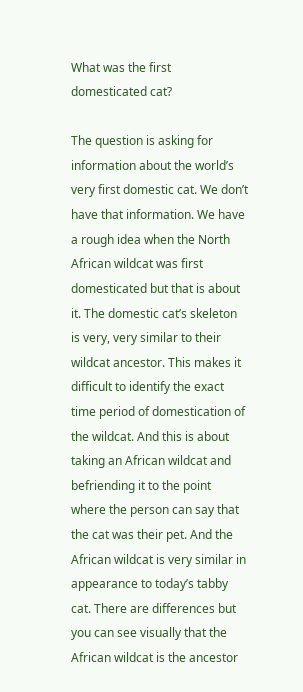What was the first domesticated cat?

The question is asking for information about the world’s very first domestic cat. We don’t have that information. We have a rough idea when the North African wildcat was first domesticated but that is about it. The domestic cat’s skeleton is very, very similar to their wildcat ancestor. This makes it difficult to identify the exact time period of domestication of the wildcat. And this is about taking an African wildcat and befriending it to the point where the person can say that the cat was their pet. And the African wildcat is very similar in appearance to today’s tabby cat. There are differences but you can see visually that the African wildcat is the ancestor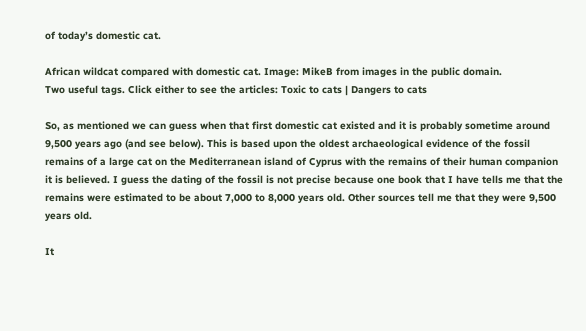of today’s domestic cat.

African wildcat compared with domestic cat. Image: MikeB from images in the public domain.
Two useful tags. Click either to see the articles: Toxic to cats | Dangers to cats

So, as mentioned we can guess when that first domestic cat existed and it is probably sometime around 9,500 years ago (and see below). This is based upon the oldest archaeological evidence of the fossil remains of a large cat on the Mediterranean island of Cyprus with the remains of their human companion it is believed. I guess the dating of the fossil is not precise because one book that I have tells me that the remains were estimated to be about 7,000 to 8,000 years old. Other sources tell me that they were 9,500 years old.

It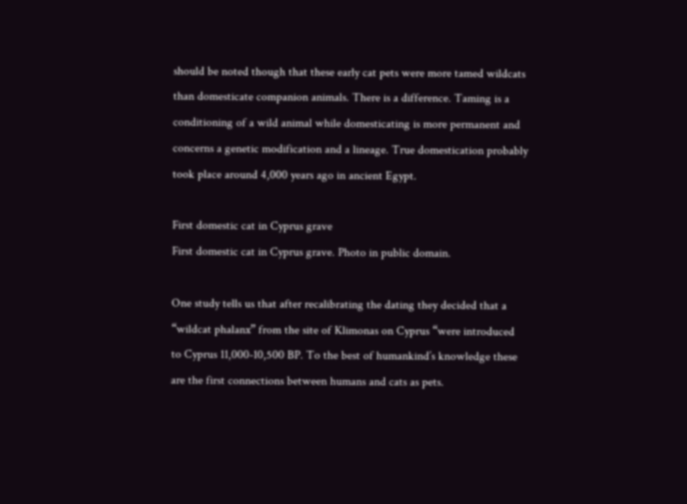should be noted though that these early cat pets were more tamed wildcats than domesticate companion animals. There is a difference. Taming is a conditioning of a wild animal while domesticating is more permanent and concerns a genetic modification and a lineage. True domestication probably took place around 4,000 years ago in ancient Egypt.

First domestic cat in Cyprus grave
First domestic cat in Cyprus grave. Photo in public domain.

One study tells us that after recalibrating the dating they decided that a “wildcat phalanx” from the site of Klimonas on Cyprus “were introduced to Cyprus 11,000-10,500 BP. To the best of humankind’s knowledge these are the first connections between humans and cats as pets.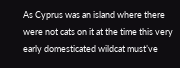As Cyprus was an island where there were not cats on it at the time this very early domesticated wildcat must’ve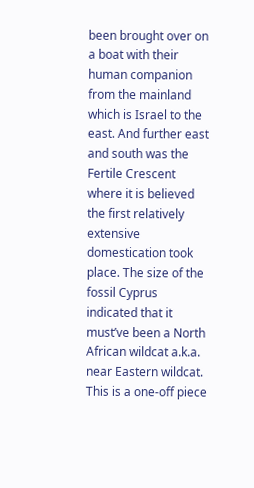been brought over on a boat with their human companion from the mainland which is Israel to the east. And further east and south was the Fertile Crescent where it is believed the first relatively extensive domestication took place. The size of the fossil Cyprus indicated that it must’ve been a North African wildcat a.k.a. near Eastern wildcat. This is a one-off piece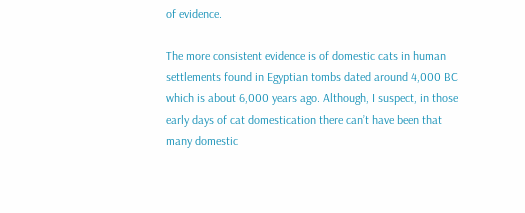of evidence.

The more consistent evidence is of domestic cats in human settlements found in Egyptian tombs dated around 4,000 BC which is about 6,000 years ago. Although, I suspect, in those early days of cat domestication there can’t have been that many domestic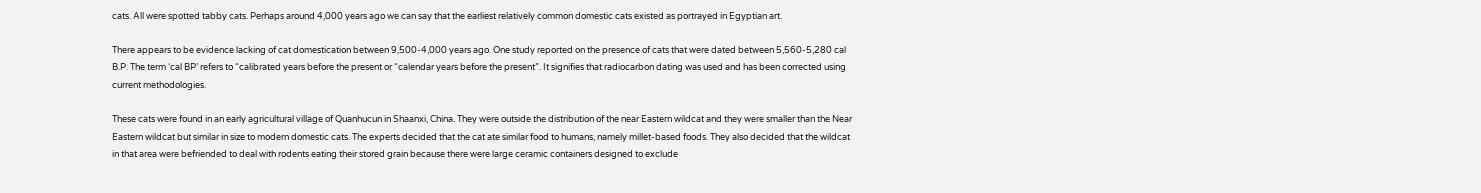cats. All were spotted tabby cats. Perhaps around 4,000 years ago we can say that the earliest relatively common domestic cats existed as portrayed in Egyptian art.

There appears to be evidence lacking of cat domestication between 9,500-4,000 years ago. One study reported on the presence of cats that were dated between 5,560-5,280 cal B.P. The term ‘cal BP’ refers to “calibrated years before the present or “calendar years before the present”. It signifies that radiocarbon dating was used and has been corrected using current methodologies.

These cats were found in an early agricultural village of Quanhucun in Shaanxi, China. They were outside the distribution of the near Eastern wildcat and they were smaller than the Near Eastern wildcat but similar in size to modern domestic cats. The experts decided that the cat ate similar food to humans, namely millet-based foods. They also decided that the wildcat in that area were befriended to deal with rodents eating their stored grain because there were large ceramic containers designed to exclude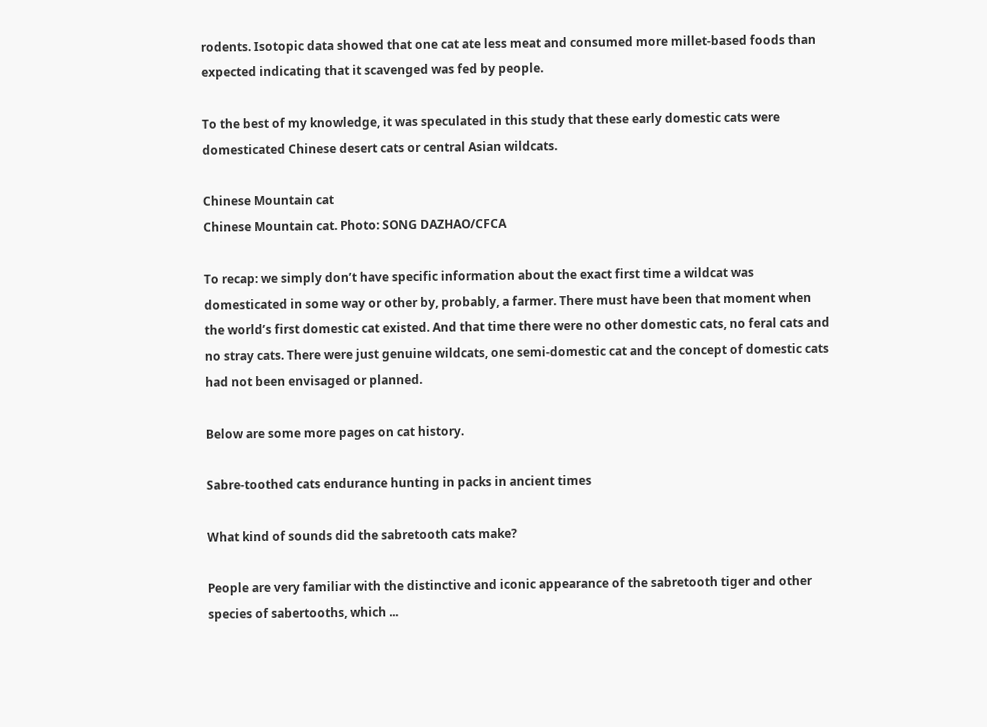rodents. Isotopic data showed that one cat ate less meat and consumed more millet-based foods than expected indicating that it scavenged was fed by people.

To the best of my knowledge, it was speculated in this study that these early domestic cats were domesticated Chinese desert cats or central Asian wildcats.

Chinese Mountain cat
Chinese Mountain cat. Photo: SONG DAZHAO/CFCA

To recap: we simply don’t have specific information about the exact first time a wildcat was domesticated in some way or other by, probably, a farmer. There must have been that moment when the world’s first domestic cat existed. And that time there were no other domestic cats, no feral cats and no stray cats. There were just genuine wildcats, one semi-domestic cat and the concept of domestic cats had not been envisaged or planned.

Below are some more pages on cat history.

Sabre-toothed cats endurance hunting in packs in ancient times

What kind of sounds did the sabretooth cats make?

People are very familiar with the distinctive and iconic appearance of the sabretooth tiger and other species of sabertooths, which ...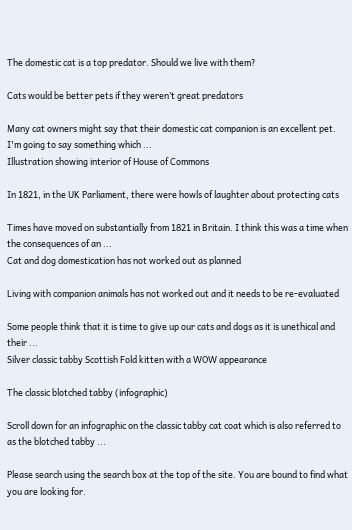The domestic cat is a top predator. Should we live with them?

Cats would be better pets if they weren’t great predators

Many cat owners might say that their domestic cat companion is an excellent pet. I'm going to say something which ...
Illustration showing interior of House of Commons

In 1821, in the UK Parliament, there were howls of laughter about protecting cats

Times have moved on substantially from 1821 in Britain. I think this was a time when the consequences of an ...
Cat and dog domestication has not worked out as planned

Living with companion animals has not worked out and it needs to be re-evaluated

Some people think that it is time to give up our cats and dogs as it is unethical and their ...
Silver classic tabby Scottish Fold kitten with a WOW appearance

The classic blotched tabby (infographic)

Scroll down for an infographic on the classic tabby cat coat which is also referred to as the blotched tabby ...

Please search using the search box at the top of the site. You are bound to find what you are looking for.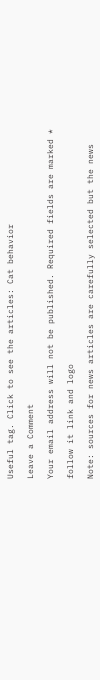Useful tag. Click to see the articles: Cat behavior

Leave a Comment

Your email address will not be published. Required fields are marked *

follow it link and logo

Note: sources for news articles are carefully selected but the news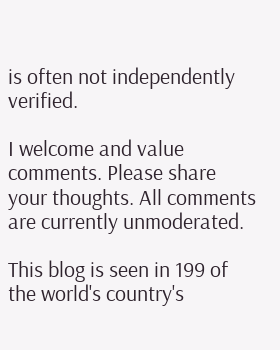is often not independently verified.

I welcome and value comments. Please share your thoughts. All comments are currently unmoderated.

This blog is seen in 199 of the world's country's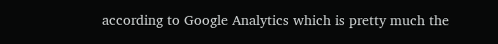according to Google Analytics which is pretty much the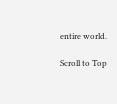entire world.

Scroll to Top